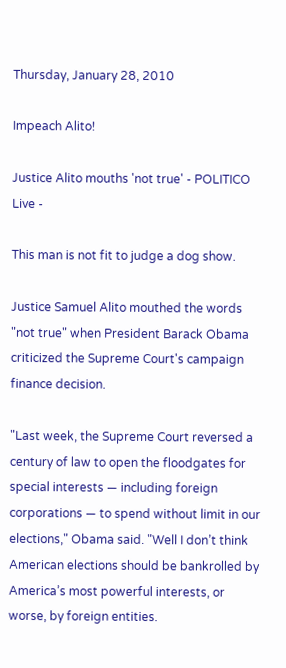Thursday, January 28, 2010

Impeach Alito!

Justice Alito mouths 'not true' - POLITICO Live -

This man is not fit to judge a dog show.

Justice Samuel Alito mouthed the words "not true" when President Barack Obama criticized the Supreme Court's campaign finance decision.

"Last week, the Supreme Court reversed a century of law to open the floodgates for special interests — including foreign corporations — to spend without limit in our elections," Obama said. "Well I don’t think American elections should be bankrolled by America’s most powerful interests, or worse, by foreign entities.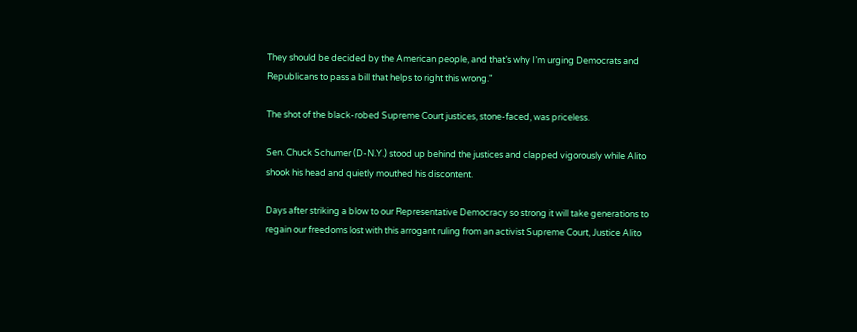They should be decided by the American people, and that’s why I’m urging Democrats and Republicans to pass a bill that helps to right this wrong."

The shot of the black-robed Supreme Court justices, stone-faced, was priceless.

Sen. Chuck Schumer (D-N.Y.) stood up behind the justices and clapped vigorously while Alito shook his head and quietly mouthed his discontent.

Days after striking a blow to our Representative Democracy so strong it will take generations to regain our freedoms lost with this arrogant ruling from an activist Supreme Court, Justice Alito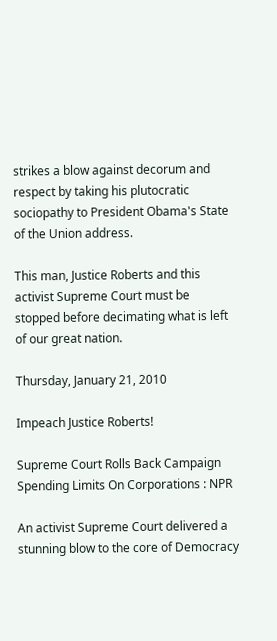strikes a blow against decorum and respect by taking his plutocratic sociopathy to President Obama's State of the Union address.

This man, Justice Roberts and this activist Supreme Court must be stopped before decimating what is left of our great nation.

Thursday, January 21, 2010

Impeach Justice Roberts!

Supreme Court Rolls Back Campaign Spending Limits On Corporations : NPR

An activist Supreme Court delivered a stunning blow to the core of Democracy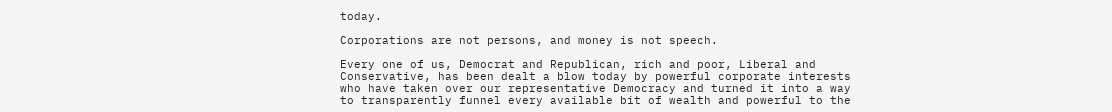today.

Corporations are not persons, and money is not speech.

Every one of us, Democrat and Republican, rich and poor, Liberal and Conservative, has been dealt a blow today by powerful corporate interests who have taken over our representative Democracy and turned it into a way to transparently funnel every available bit of wealth and powerful to the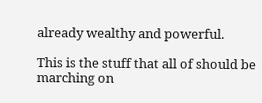already wealthy and powerful.

This is the stuff that all of should be marching on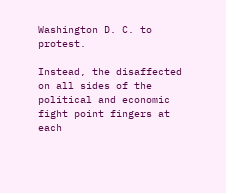Washington D. C. to protest.

Instead, the disaffected on all sides of the political and economic fight point fingers at each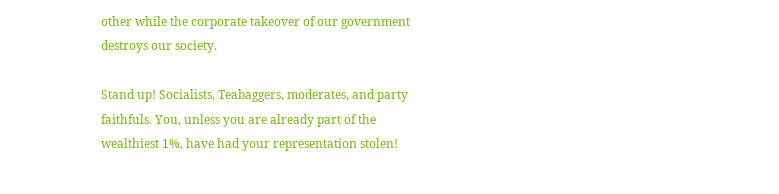other while the corporate takeover of our government destroys our society.

Stand up! Socialists, Teabaggers, moderates, and party faithfuls. You, unless you are already part of the wealthiest 1%, have had your representation stolen!